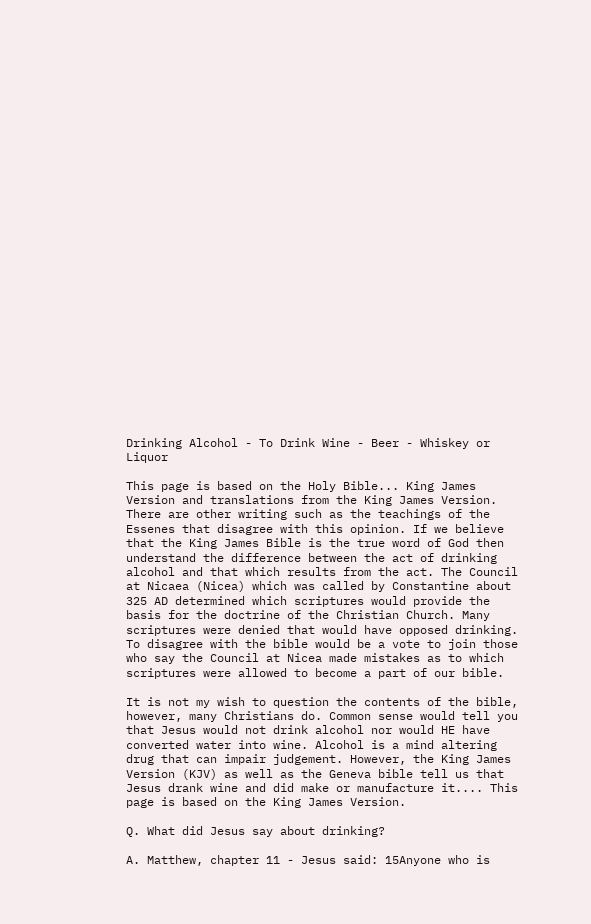Drinking Alcohol - To Drink Wine - Beer - Whiskey or Liquor

This page is based on the Holy Bible... King James Version and translations from the King James Version. There are other writing such as the teachings of the Essenes that disagree with this opinion. If we believe that the King James Bible is the true word of God then understand the difference between the act of drinking alcohol and that which results from the act. The Council at Nicaea (Nicea) which was called by Constantine about 325 AD determined which scriptures would provide the basis for the doctrine of the Christian Church. Many scriptures were denied that would have opposed drinking. To disagree with the bible would be a vote to join those who say the Council at Nicea made mistakes as to which scriptures were allowed to become a part of our bible.

It is not my wish to question the contents of the bible, however, many Christians do. Common sense would tell you that Jesus would not drink alcohol nor would HE have converted water into wine. Alcohol is a mind altering drug that can impair judgement. However, the King James Version (KJV) as well as the Geneva bible tell us that Jesus drank wine and did make or manufacture it.... This page is based on the King James Version.

Q. What did Jesus say about drinking?

A. Matthew, chapter 11 - Jesus said: 15Anyone who is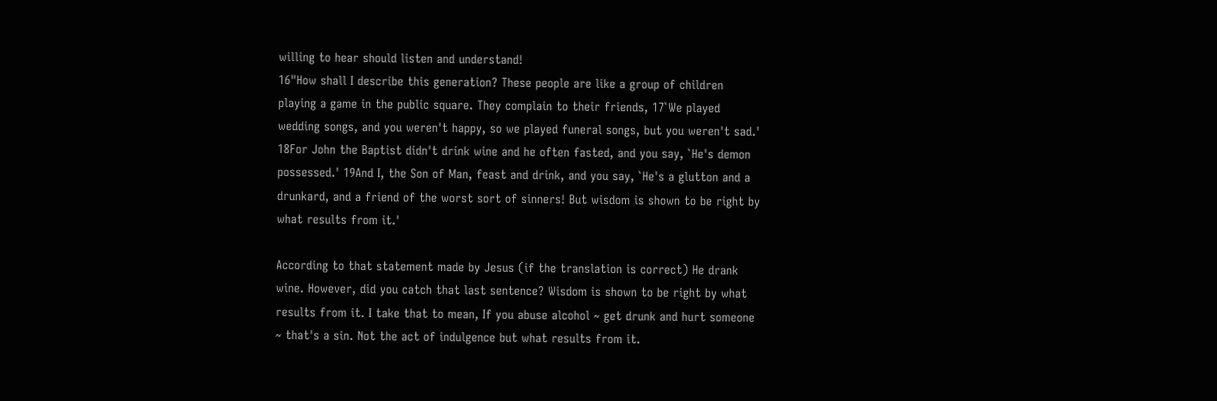willing to hear should listen and understand!
16"How shall I describe this generation? These people are like a group of children playing a game in the public square. They complain to their friends, 17`We played wedding songs, and you weren't happy, so we played funeral songs, but you weren't sad.' 18For John the Baptist didn't drink wine and he often fasted, and you say, `He's demon possessed.' 19And I, the Son of Man, feast and drink, and you say, `He's a glutton and a drunkard, and a friend of the worst sort of sinners! But wisdom is shown to be right by what results from it.'

According to that statement made by Jesus (if the translation is correct) He drank wine. However, did you catch that last sentence? Wisdom is shown to be right by what results from it. I take that to mean, If you abuse alcohol ~ get drunk and hurt someone ~ that's a sin. Not the act of indulgence but what results from it.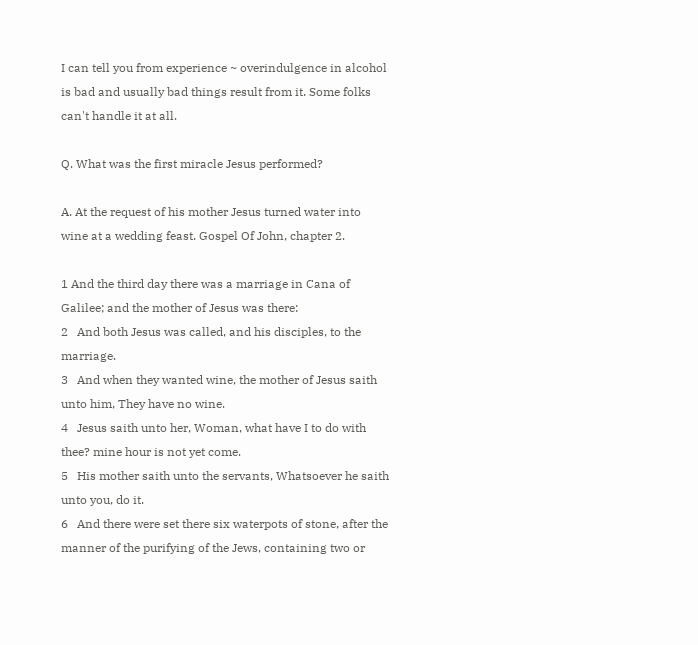I can tell you from experience ~ overindulgence in alcohol is bad and usually bad things result from it. Some folks can't handle it at all.

Q. What was the first miracle Jesus performed?

A. At the request of his mother Jesus turned water into wine at a wedding feast. Gospel Of John, chapter 2.

1 And the third day there was a marriage in Cana of Galilee; and the mother of Jesus was there:
2   And both Jesus was called, and his disciples, to the marriage.
3   And when they wanted wine, the mother of Jesus saith unto him, They have no wine.
4   Jesus saith unto her, Woman, what have I to do with thee? mine hour is not yet come.
5   His mother saith unto the servants, Whatsoever he saith unto you, do it.
6   And there were set there six waterpots of stone, after the manner of the purifying of the Jews, containing two or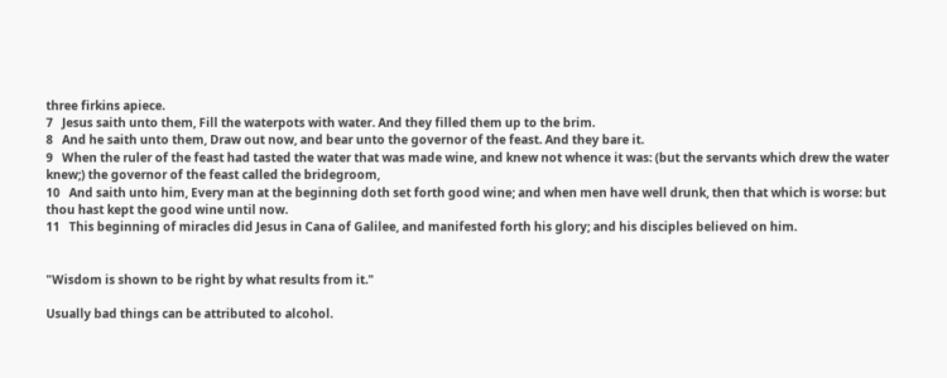three firkins apiece.
7   Jesus saith unto them, Fill the waterpots with water. And they filled them up to the brim.
8   And he saith unto them, Draw out now, and bear unto the governor of the feast. And they bare it.
9   When the ruler of the feast had tasted the water that was made wine, and knew not whence it was: (but the servants which drew the water knew;) the governor of the feast called the bridegroom,
10   And saith unto him, Every man at the beginning doth set forth good wine; and when men have well drunk, then that which is worse: but thou hast kept the good wine until now.
11   This beginning of miracles did Jesus in Cana of Galilee, and manifested forth his glory; and his disciples believed on him.


"Wisdom is shown to be right by what results from it."

Usually bad things can be attributed to alcohol.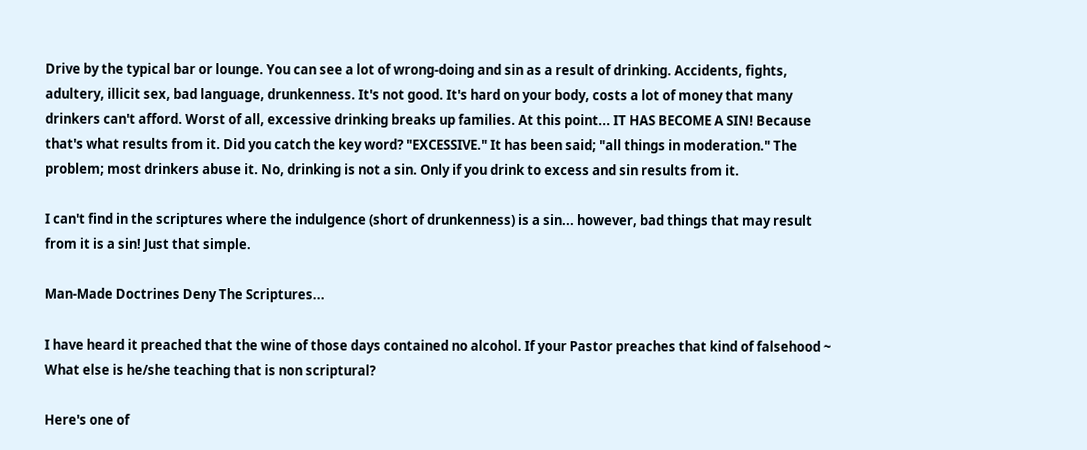Drive by the typical bar or lounge. You can see a lot of wrong-doing and sin as a result of drinking. Accidents, fights, adultery, illicit sex, bad language, drunkenness. It's not good. It's hard on your body, costs a lot of money that many drinkers can't afford. Worst of all, excessive drinking breaks up families. At this point... IT HAS BECOME A SIN! Because that's what results from it. Did you catch the key word? "EXCESSIVE." It has been said; "all things in moderation." The problem; most drinkers abuse it. No, drinking is not a sin. Only if you drink to excess and sin results from it.

I can't find in the scriptures where the indulgence (short of drunkenness) is a sin... however, bad things that may result from it is a sin! Just that simple.

Man-Made Doctrines Deny The Scriptures...

I have heard it preached that the wine of those days contained no alcohol. If your Pastor preaches that kind of falsehood ~ What else is he/she teaching that is non scriptural?

Here's one of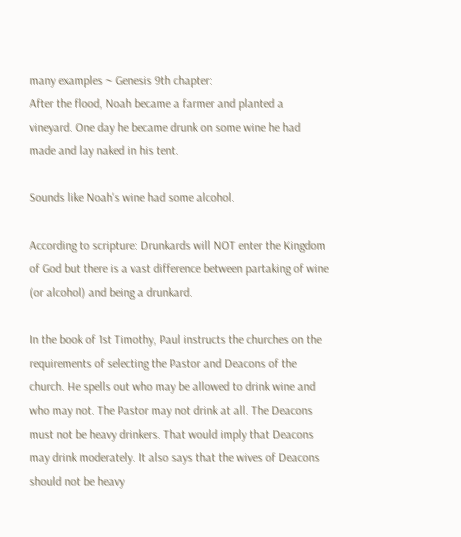many examples ~ Genesis 9th chapter:
After the flood, Noah became a farmer and planted a vineyard. One day he became drunk on some wine he had made and lay naked in his tent.

Sounds like Noah's wine had some alcohol.

According to scripture: Drunkards will NOT enter the Kingdom of God but there is a vast difference between partaking of wine (or alcohol) and being a drunkard.

In the book of 1st Timothy, Paul instructs the churches on the requirements of selecting the Pastor and Deacons of the church. He spells out who may be allowed to drink wine and who may not. The Pastor may not drink at all. The Deacons must not be heavy drinkers. That would imply that Deacons may drink moderately. It also says that the wives of Deacons should not be heavy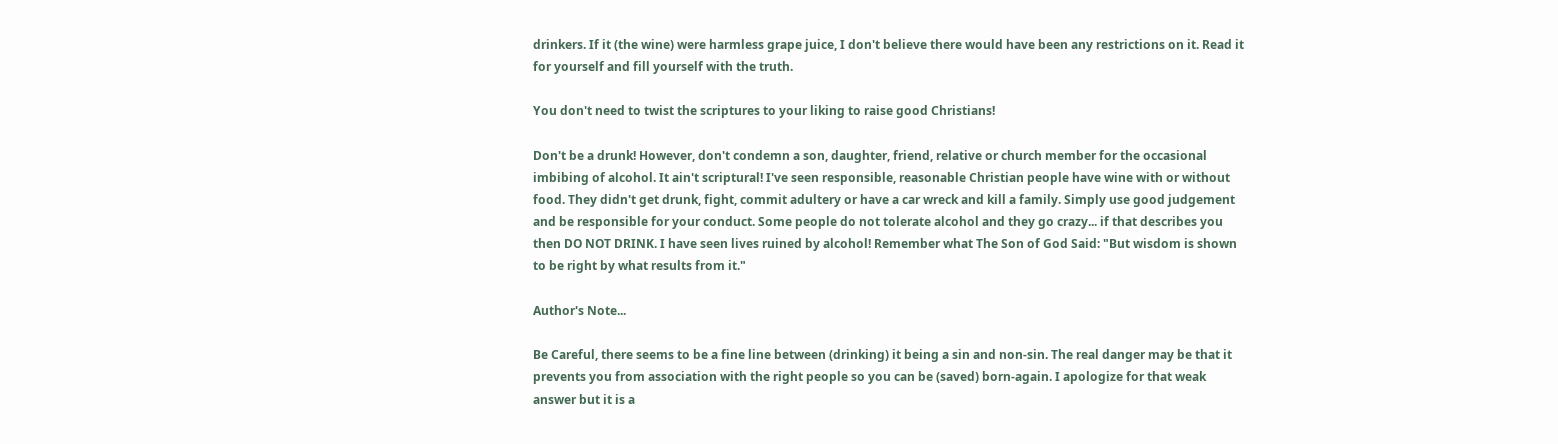drinkers. If it (the wine) were harmless grape juice, I don't believe there would have been any restrictions on it. Read it for yourself and fill yourself with the truth.

You don't need to twist the scriptures to your liking to raise good Christians!

Don't be a drunk! However, don't condemn a son, daughter, friend, relative or church member for the occasional imbibing of alcohol. It ain't scriptural! I've seen responsible, reasonable Christian people have wine with or without food. They didn't get drunk, fight, commit adultery or have a car wreck and kill a family. Simply use good judgement and be responsible for your conduct. Some people do not tolerate alcohol and they go crazy... if that describes you then DO NOT DRINK. I have seen lives ruined by alcohol! Remember what The Son of God Said: "But wisdom is shown to be right by what results from it."

Author's Note...

Be Careful, there seems to be a fine line between (drinking) it being a sin and non-sin. The real danger may be that it prevents you from association with the right people so you can be (saved) born-again. I apologize for that weak answer but it is a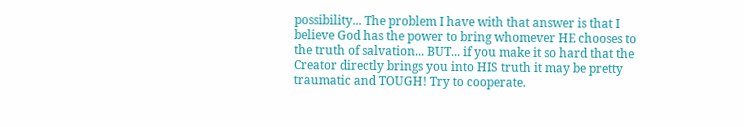possibility... The problem I have with that answer is that I believe God has the power to bring whomever HE chooses to the truth of salvation... BUT... if you make it so hard that the Creator directly brings you into HIS truth it may be pretty traumatic and TOUGH! Try to cooperate.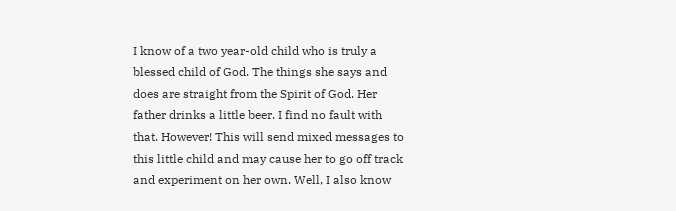I know of a two year-old child who is truly a blessed child of God. The things she says and does are straight from the Spirit of God. Her father drinks a little beer. I find no fault with that. However! This will send mixed messages to this little child and may cause her to go off track and experiment on her own. Well, I also know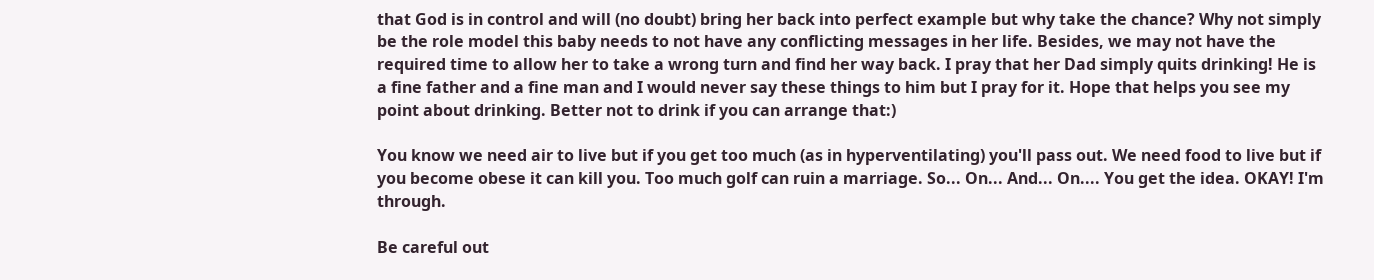that God is in control and will (no doubt) bring her back into perfect example but why take the chance? Why not simply be the role model this baby needs to not have any conflicting messages in her life. Besides, we may not have the required time to allow her to take a wrong turn and find her way back. I pray that her Dad simply quits drinking! He is a fine father and a fine man and I would never say these things to him but I pray for it. Hope that helps you see my point about drinking. Better not to drink if you can arrange that:)

You know we need air to live but if you get too much (as in hyperventilating) you'll pass out. We need food to live but if you become obese it can kill you. Too much golf can ruin a marriage. So... On... And... On.... You get the idea. OKAY! I'm through.

Be careful out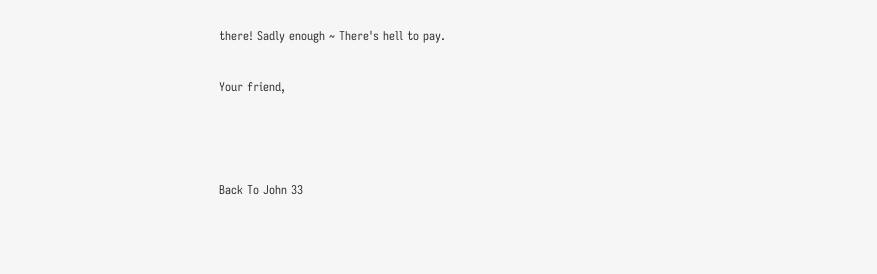there! Sadly enough ~ There's hell to pay.

Your friend,



Back To John 33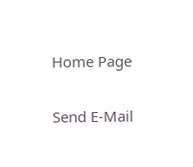Home Page

Send E-Mail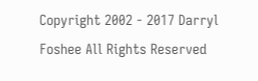Copyright 2002 - 2017 Darryl Foshee All Rights Reserved